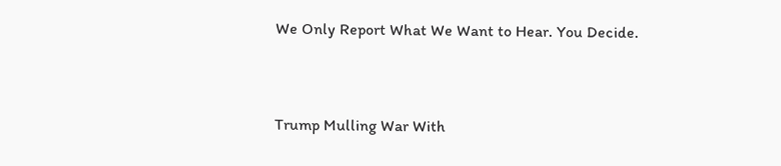We Only Report What We Want to Hear. You Decide.


Trump Mulling War With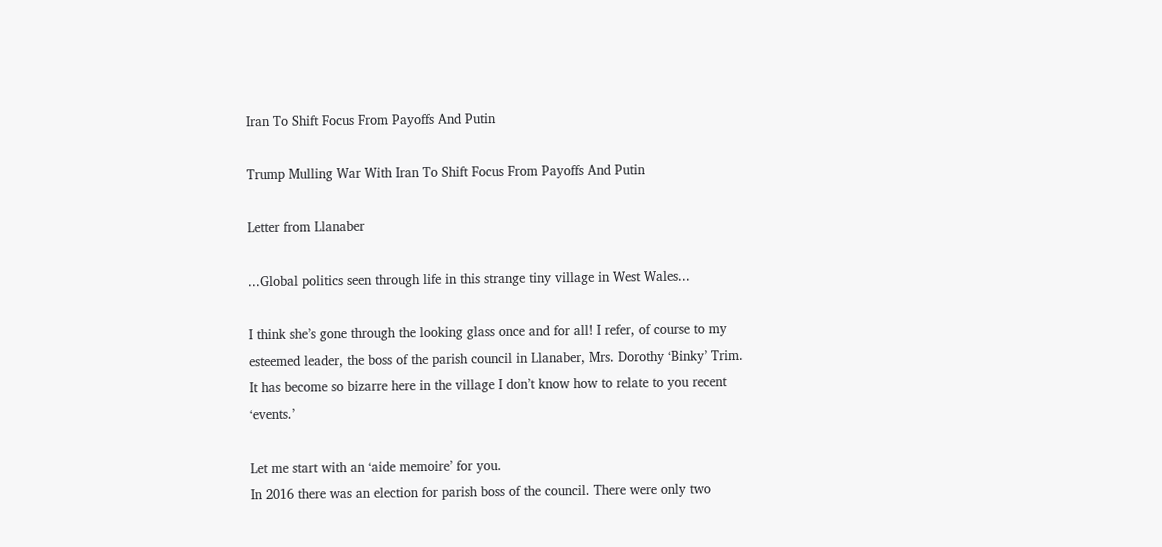Iran To Shift Focus From Payoffs And Putin

Trump Mulling War With Iran To Shift Focus From Payoffs And Putin

Letter from Llanaber

...Global politics seen through life in this strange tiny village in West Wales...

I think she’s gone through the looking glass once and for all! I refer, of course to my esteemed leader, the boss of the parish council in Llanaber, Mrs. Dorothy ‘Binky’ Trim. It has become so bizarre here in the village I don’t know how to relate to you recent ‘events.’

Let me start with an ‘aide memoire’ for you.
In 2016 there was an election for parish boss of the council. There were only two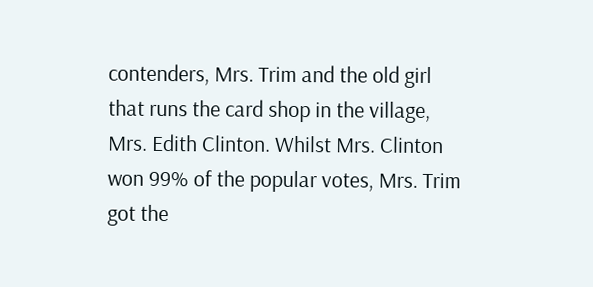contenders, Mrs. Trim and the old girl that runs the card shop in the village, Mrs. Edith Clinton. Whilst Mrs. Clinton won 99% of the popular votes, Mrs. Trim got the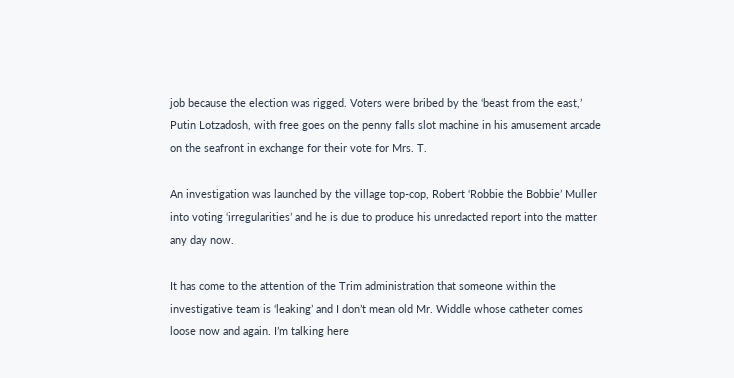job because the election was rigged. Voters were bribed by the ‘beast from the east,’ Putin Lotzadosh, with free goes on the penny falls slot machine in his amusement arcade on the seafront in exchange for their vote for Mrs. T.

An investigation was launched by the village top-cop, Robert ‘Robbie the Bobbie’ Muller into voting ‘irregularities’ and he is due to produce his unredacted report into the matter any day now.

It has come to the attention of the Trim administration that someone within the investigative team is ‘leaking’ and I don’t mean old Mr. Widdle whose catheter comes loose now and again. I’m talking here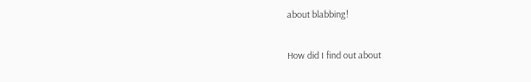about blabbing!

How did I find out about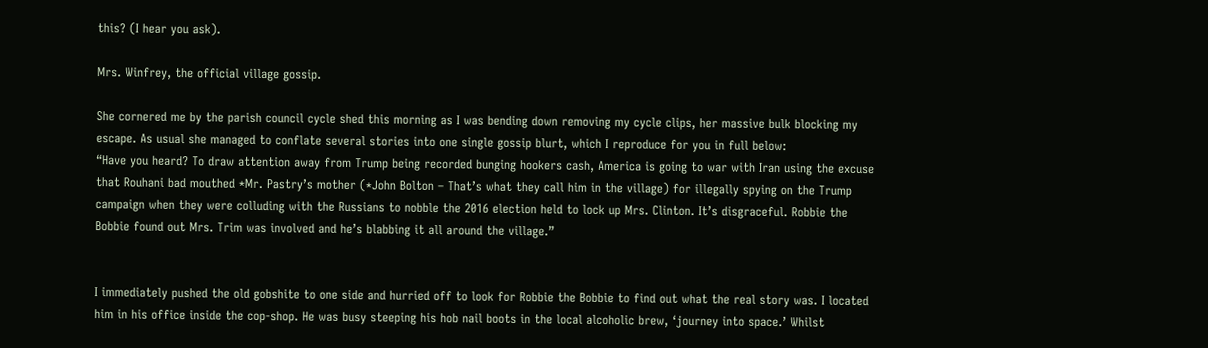this? (I hear you ask).

Mrs. Winfrey, the official village gossip.

She cornered me by the parish council cycle shed this morning as I was bending down removing my cycle clips, her massive bulk blocking my escape. As usual she managed to conflate several stories into one single gossip blurt, which I reproduce for you in full below:
“Have you heard? To draw attention away from Trump being recorded bunging hookers cash, America is going to war with Iran using the excuse that Rouhani bad mouthed *Mr. Pastry’s mother (*John Bolton – That’s what they call him in the village) for illegally spying on the Trump campaign when they were colluding with the Russians to nobble the 2016 election held to lock up Mrs. Clinton. It’s disgraceful. Robbie the Bobbie found out Mrs. Trim was involved and he’s blabbing it all around the village.”


I immediately pushed the old gobshite to one side and hurried off to look for Robbie the Bobbie to find out what the real story was. I located him in his office inside the cop-shop. He was busy steeping his hob nail boots in the local alcoholic brew, ‘journey into space.’ Whilst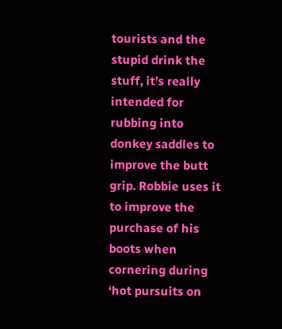tourists and the stupid drink the stuff, it’s really intended for rubbing into donkey saddles to improve the butt grip. Robbie uses it to improve the purchase of his boots when cornering during ‘hot pursuits on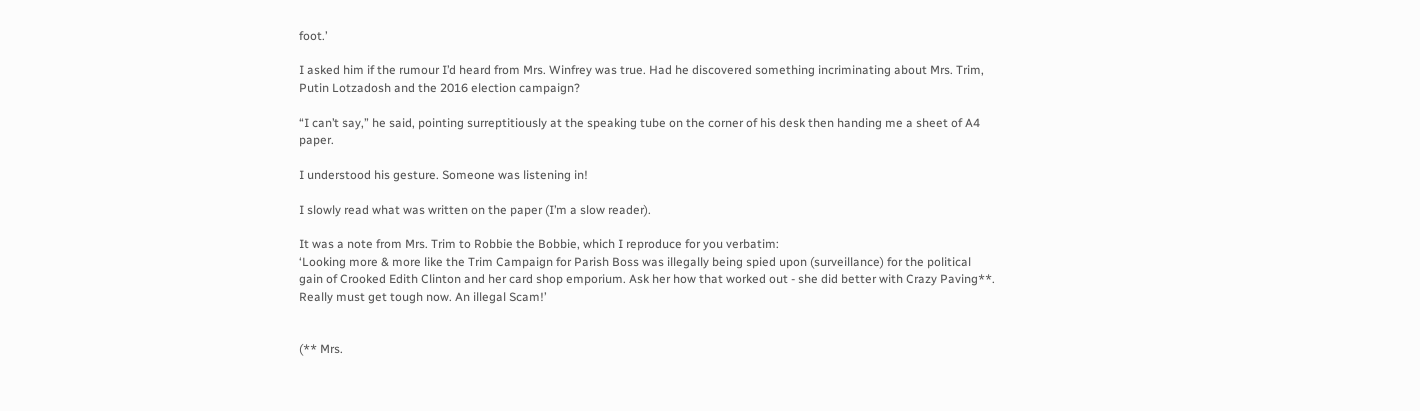foot.’

I asked him if the rumour I’d heard from Mrs. Winfrey was true. Had he discovered something incriminating about Mrs. Trim, Putin Lotzadosh and the 2016 election campaign?

“I can’t say,” he said, pointing surreptitiously at the speaking tube on the corner of his desk then handing me a sheet of A4 paper.

I understood his gesture. Someone was listening in!

I slowly read what was written on the paper (I’m a slow reader).

It was a note from Mrs. Trim to Robbie the Bobbie, which I reproduce for you verbatim:
‘Looking more & more like the Trim Campaign for Parish Boss was illegally being spied upon (surveillance) for the political gain of Crooked Edith Clinton and her card shop emporium. Ask her how that worked out - she did better with Crazy Paving**. Really must get tough now. An illegal Scam!’


(** Mrs.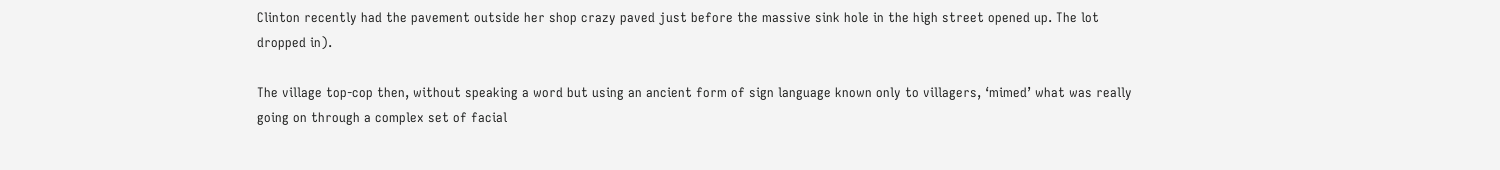Clinton recently had the pavement outside her shop crazy paved just before the massive sink hole in the high street opened up. The lot dropped in).

The village top-cop then, without speaking a word but using an ancient form of sign language known only to villagers, ‘mimed’ what was really going on through a complex set of facial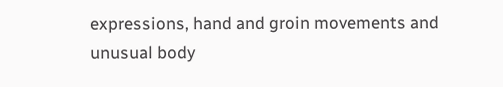expressions, hand and groin movements and unusual body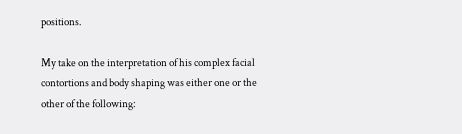positions.

My take on the interpretation of his complex facial contortions and body shaping was either one or the other of the following: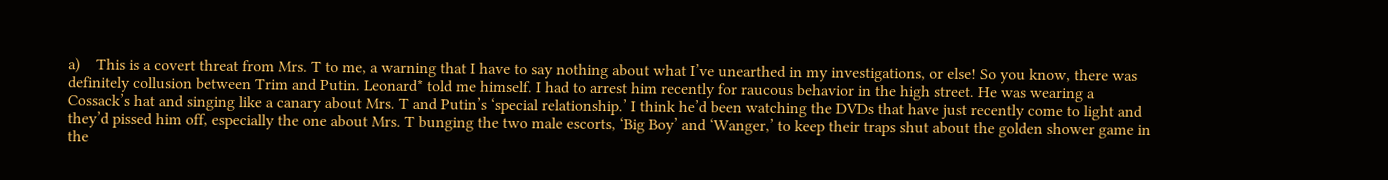a)    This is a covert threat from Mrs. T to me, a warning that I have to say nothing about what I’ve unearthed in my investigations, or else! So you know, there was definitely collusion between Trim and Putin. Leonard* told me himself. I had to arrest him recently for raucous behavior in the high street. He was wearing a Cossack’s hat and singing like a canary about Mrs. T and Putin’s ‘special relationship.’ I think he’d been watching the DVDs that have just recently come to light and they’d pissed him off, especially the one about Mrs. T bunging the two male escorts, ‘Big Boy’ and ‘Wanger,’ to keep their traps shut about the golden shower game in the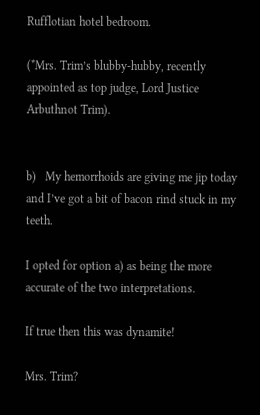Rufflotian hotel bedroom.

(*Mrs. Trim’s blubby-hubby, recently appointed as top judge, Lord Justice Arbuthnot Trim).


b)   My hemorrhoids are giving me jip today and I’ve got a bit of bacon rind stuck in my teeth.

I opted for option a) as being the more accurate of the two interpretations.

If true then this was dynamite!

Mrs. Trim?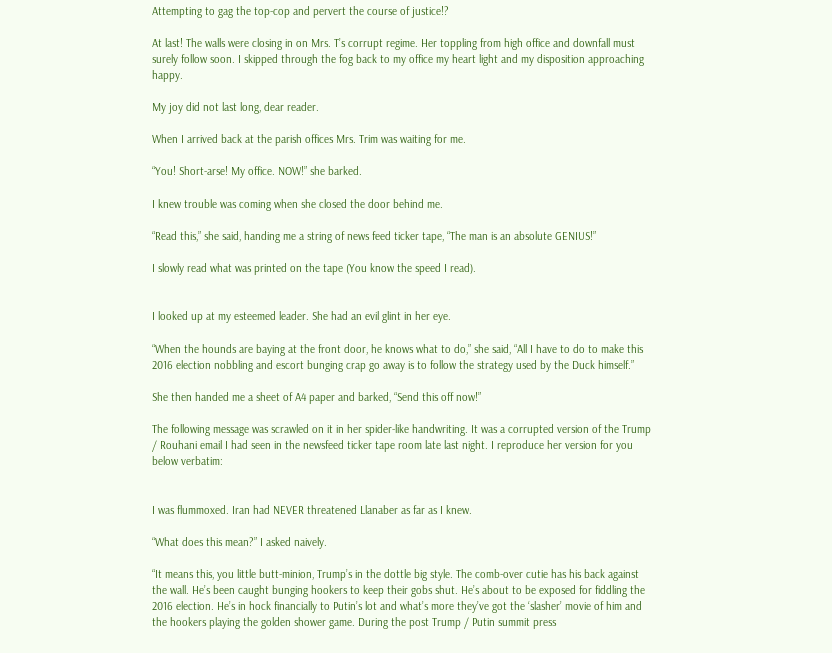Attempting to gag the top-cop and pervert the course of justice!?

At last! The walls were closing in on Mrs. T’s corrupt regime. Her toppling from high office and downfall must surely follow soon. I skipped through the fog back to my office my heart light and my disposition approaching happy.

My joy did not last long, dear reader.

When I arrived back at the parish offices Mrs. Trim was waiting for me.

“You! Short-arse! My office. NOW!” she barked.

I knew trouble was coming when she closed the door behind me.

“Read this,” she said, handing me a string of news feed ticker tape, “The man is an absolute GENIUS!”

I slowly read what was printed on the tape (You know the speed I read).


I looked up at my esteemed leader. She had an evil glint in her eye.

“When the hounds are baying at the front door, he knows what to do,” she said, “All I have to do to make this 2016 election nobbling and escort bunging crap go away is to follow the strategy used by the Duck himself.”

She then handed me a sheet of A4 paper and barked, “Send this off now!”

The following message was scrawled on it in her spider-like handwriting. It was a corrupted version of the Trump / Rouhani email I had seen in the newsfeed ticker tape room late last night. I reproduce her version for you below verbatim:


I was flummoxed. Iran had NEVER threatened Llanaber as far as I knew.

“What does this mean?” I asked naively.

“It means this, you little butt-minion, Trump’s in the dottle big style. The comb-over cutie has his back against the wall. He’s been caught bunging hookers to keep their gobs shut. He’s about to be exposed for fiddling the 2016 election. He’s in hock financially to Putin’s lot and what’s more they’ve got the ‘slasher’ movie of him and the hookers playing the golden shower game. During the post Trump / Putin summit press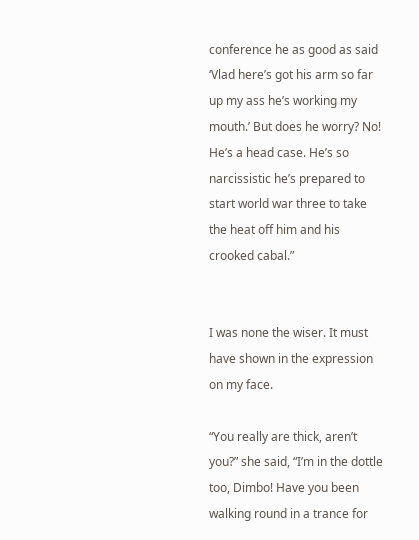conference he as good as said ‘Vlad here’s got his arm so far up my ass he’s working my mouth.’ But does he worry? No! He’s a head case. He’s so narcissistic he’s prepared to start world war three to take the heat off him and his crooked cabal.”


I was none the wiser. It must have shown in the expression on my face.

“You really are thick, aren’t you?” she said, “I’m in the dottle too, Dimbo! Have you been walking round in a trance for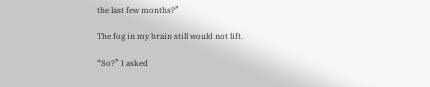the last few months?”

The fog in my brain still would not lift.

“So?” I asked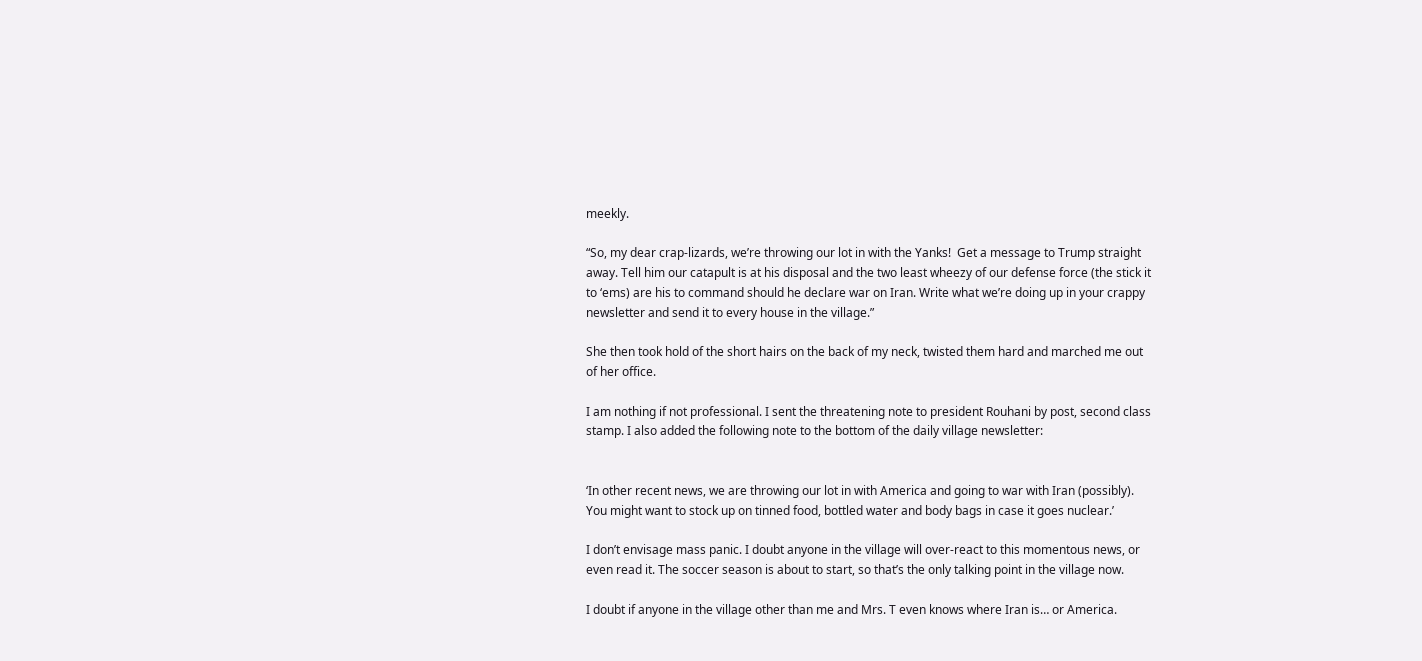meekly.

“So, my dear crap-lizards, we’re throwing our lot in with the Yanks!  Get a message to Trump straight away. Tell him our catapult is at his disposal and the two least wheezy of our defense force (the stick it to ‘ems) are his to command should he declare war on Iran. Write what we’re doing up in your crappy newsletter and send it to every house in the village.”

She then took hold of the short hairs on the back of my neck, twisted them hard and marched me out of her office.

I am nothing if not professional. I sent the threatening note to president Rouhani by post, second class stamp. I also added the following note to the bottom of the daily village newsletter:


‘In other recent news, we are throwing our lot in with America and going to war with Iran (possibly). You might want to stock up on tinned food, bottled water and body bags in case it goes nuclear.’

I don’t envisage mass panic. I doubt anyone in the village will over-react to this momentous news, or even read it. The soccer season is about to start, so that’s the only talking point in the village now.

I doubt if anyone in the village other than me and Mrs. T even knows where Iran is… or America.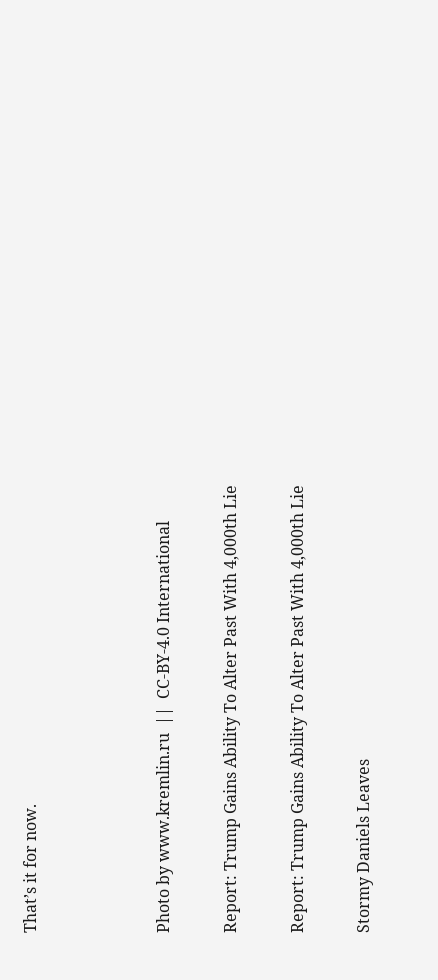That’s it for now.



Photo by www.kremlin.ru  ||  CC-BY-4.0 International

Report: Trump Gains Ability To Alter Past With 4,000th Lie

Report: Trump Gains Ability To Alter Past With 4,000th Lie

Stormy Daniels Leaves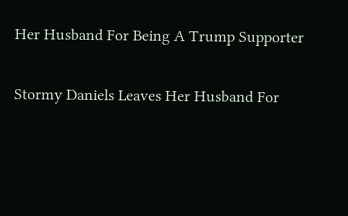Her Husband For Being A Trump Supporter

Stormy Daniels Leaves Her Husband For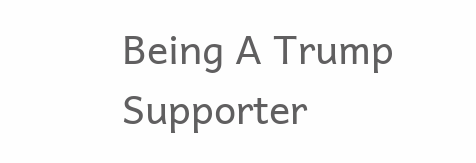Being A Trump Supporter